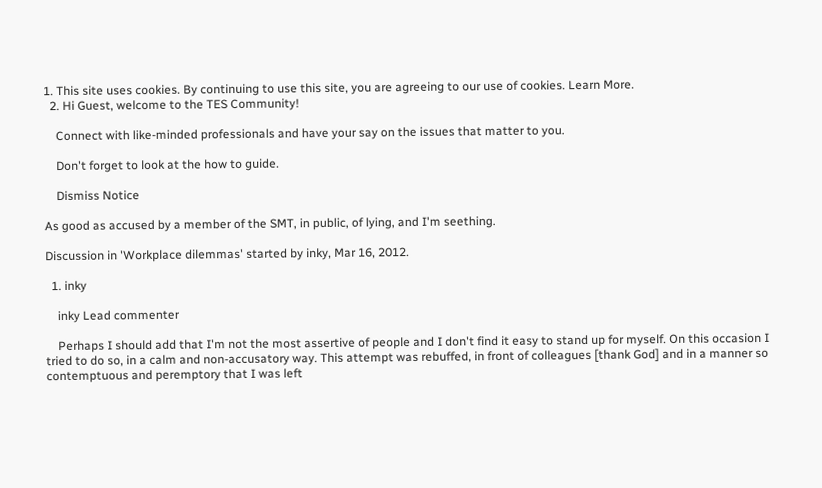1. This site uses cookies. By continuing to use this site, you are agreeing to our use of cookies. Learn More.
  2. Hi Guest, welcome to the TES Community!

    Connect with like-minded professionals and have your say on the issues that matter to you.

    Don't forget to look at the how to guide.

    Dismiss Notice

As good as accused by a member of the SMT, in public, of lying, and I'm seething.

Discussion in 'Workplace dilemmas' started by inky, Mar 16, 2012.

  1. inky

    inky Lead commenter

    Perhaps I should add that I'm not the most assertive of people and I don't find it easy to stand up for myself. On this occasion I tried to do so, in a calm and non-accusatory way. This attempt was rebuffed, in front of colleagues [thank God] and in a manner so contemptuous and peremptory that I was left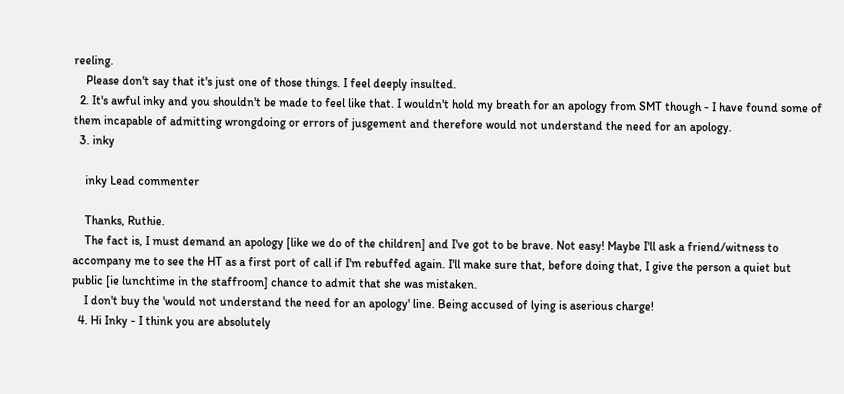reeling.
    Please don't say that it's just one of those things. I feel deeply insulted.
  2. It's awful inky and you shouldn't be made to feel like that. I wouldn't hold my breath for an apology from SMT though - I have found some of them incapable of admitting wrongdoing or errors of jusgement and therefore would not understand the need for an apology.
  3. inky

    inky Lead commenter

    Thanks, Ruthie.
    The fact is, I must demand an apology [like we do of the children] and I've got to be brave. Not easy! Maybe I'll ask a friend/witness to accompany me to see the HT as a first port of call if I'm rebuffed again. I'll make sure that, before doing that, I give the person a quiet but public [ie lunchtime in the staffroom] chance to admit that she was mistaken.
    I don't buy the 'would not understand the need for an apology' line. Being accused of lying is aserious charge!
  4. Hi Inky - I think you are absolutely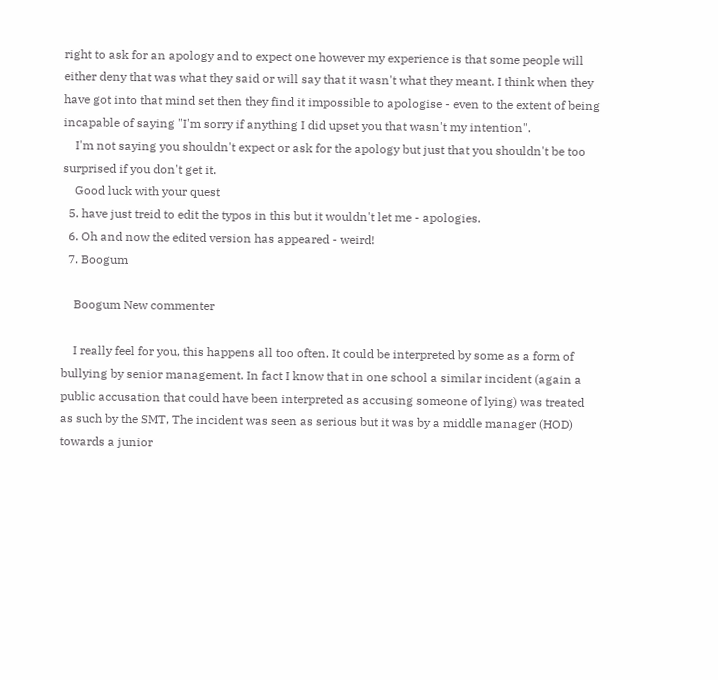right to ask for an apology and to expect one however my experience is that some people will either deny that was what they said or will say that it wasn't what they meant. I think when they have got into that mind set then they find it impossible to apologise - even to the extent of being incapable of saying "I'm sorry if anything I did upset you that wasn't my intention".
    I'm not saying you shouldn't expect or ask for the apology but just that you shouldn't be too surprised if you don't get it.
    Good luck with your quest
  5. have just treid to edit the typos in this but it wouldn't let me - apologies.
  6. Oh and now the edited version has appeared - weird!
  7. Boogum

    Boogum New commenter

    I really feel for you, this happens all too often. It could be interpreted by some as a form of bullying by senior management. In fact I know that in one school a similar incident (again a public accusation that could have been interpreted as accusing someone of lying) was treated as such by the SMT, The incident was seen as serious but it was by a middle manager (HOD) towards a junior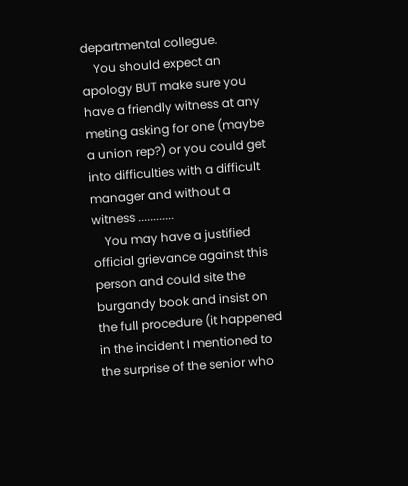departmental collegue.
    You should expect an apology BUT make sure you have a friendly witness at any meting asking for one (maybe a union rep?) or you could get into difficulties with a difficult manager and without a witness ............
    You may have a justified official grievance against this person and could site the burgandy book and insist on the full procedure (it happened in the incident I mentioned to the surprise of the senior who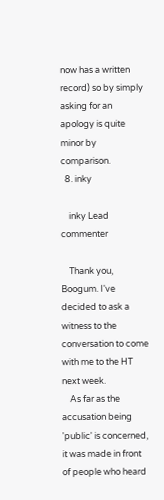now has a written record) so by simply asking for an apology is quite minor by comparison.
  8. inky

    inky Lead commenter

    Thank you, Boogum. I've decided to ask a witness to the conversation to come with me to the HT next week.
    As far as the accusation being 'public' is concerned, it was made in front of people who heard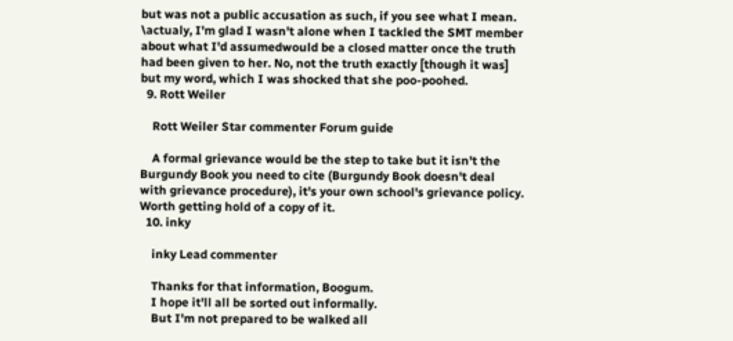but was not a public accusation as such, if you see what I mean. \actualy, I'm glad I wasn't alone when I tackled the SMT member about what I'd assumedwould be a closed matter once the truth had been given to her. No, not the truth exactly [though it was] but my word, which I was shocked that she poo-poohed.
  9. Rott Weiler

    Rott Weiler Star commenter Forum guide

    A formal grievance would be the step to take but it isn't the Burgundy Book you need to cite (Burgundy Book doesn't deal with grievance procedure), it's your own school's grievance policy. Worth getting hold of a copy of it.
  10. inky

    inky Lead commenter

    Thanks for that information, Boogum.
    I hope it'll all be sorted out informally.
    But I'm not prepared to be walked all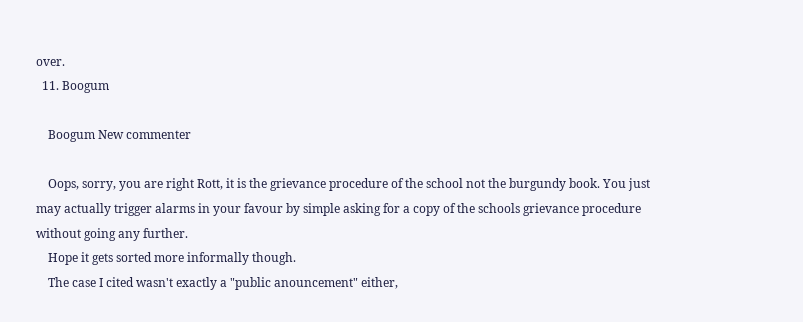over.
  11. Boogum

    Boogum New commenter

    Oops, sorry, you are right Rott, it is the grievance procedure of the school not the burgundy book. You just may actually trigger alarms in your favour by simple asking for a copy of the schools grievance procedure without going any further.
    Hope it gets sorted more informally though.
    The case I cited wasn't exactly a "public anouncement" either,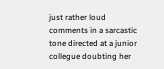just rather loud comments in a sarcastic tone directed at a junior collegue doubting her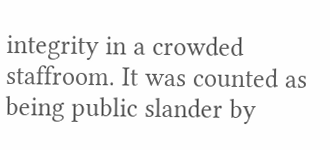integrity in a crowded staffroom. It was counted as being public slander by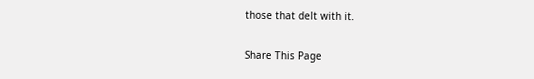those that delt with it.

Share This Page